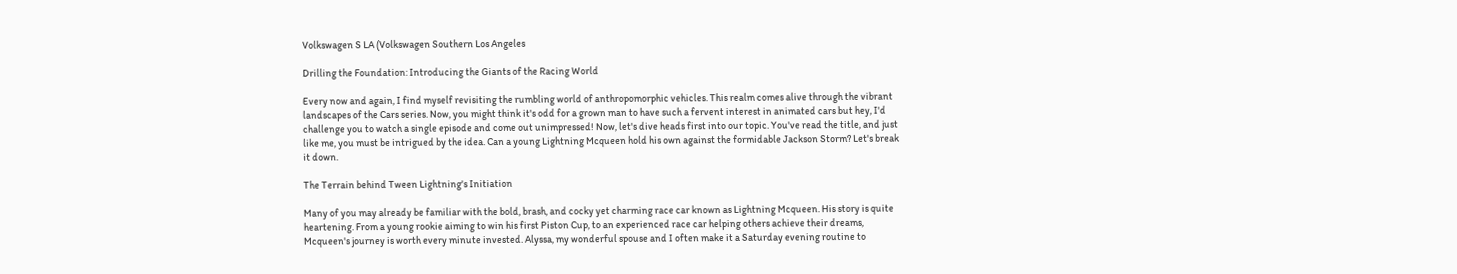Volkswagen S LA (Volkswagen Southern Los Angeles

Drilling the Foundation: Introducing the Giants of the Racing World

Every now and again, I find myself revisiting the rumbling world of anthropomorphic vehicles. This realm comes alive through the vibrant landscapes of the Cars series. Now, you might think it's odd for a grown man to have such a fervent interest in animated cars but hey, I'd challenge you to watch a single episode and come out unimpressed! Now, let's dive heads first into our topic. You've read the title, and just like me, you must be intrigued by the idea. Can a young Lightning Mcqueen hold his own against the formidable Jackson Storm? Let's break it down.

The Terrain behind Tween Lightning's Initiation

Many of you may already be familiar with the bold, brash, and cocky yet charming race car known as Lightning Mcqueen. His story is quite heartening. From a young rookie aiming to win his first Piston Cup, to an experienced race car helping others achieve their dreams, Mcqueen's journey is worth every minute invested. Alyssa, my wonderful spouse and I often make it a Saturday evening routine to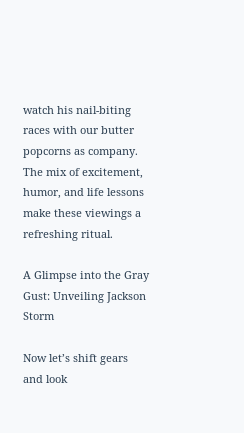watch his nail-biting races with our butter popcorns as company. The mix of excitement, humor, and life lessons make these viewings a refreshing ritual.

A Glimpse into the Gray Gust: Unveiling Jackson Storm

Now let’s shift gears and look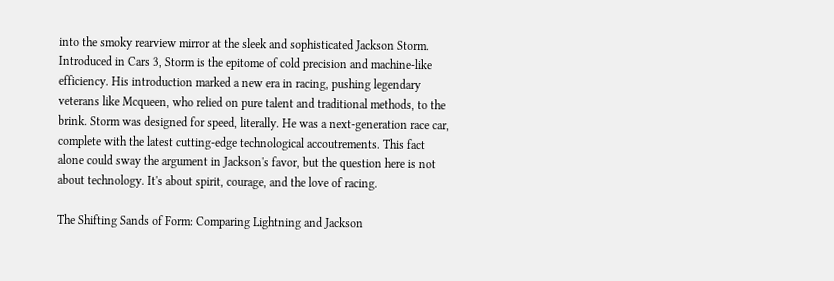into the smoky rearview mirror at the sleek and sophisticated Jackson Storm. Introduced in Cars 3, Storm is the epitome of cold precision and machine-like efficiency. His introduction marked a new era in racing, pushing legendary veterans like Mcqueen, who relied on pure talent and traditional methods, to the brink. Storm was designed for speed, literally. He was a next-generation race car, complete with the latest cutting-edge technological accoutrements. This fact alone could sway the argument in Jackson's favor, but the question here is not about technology. It's about spirit, courage, and the love of racing.

The Shifting Sands of Form: Comparing Lightning and Jackson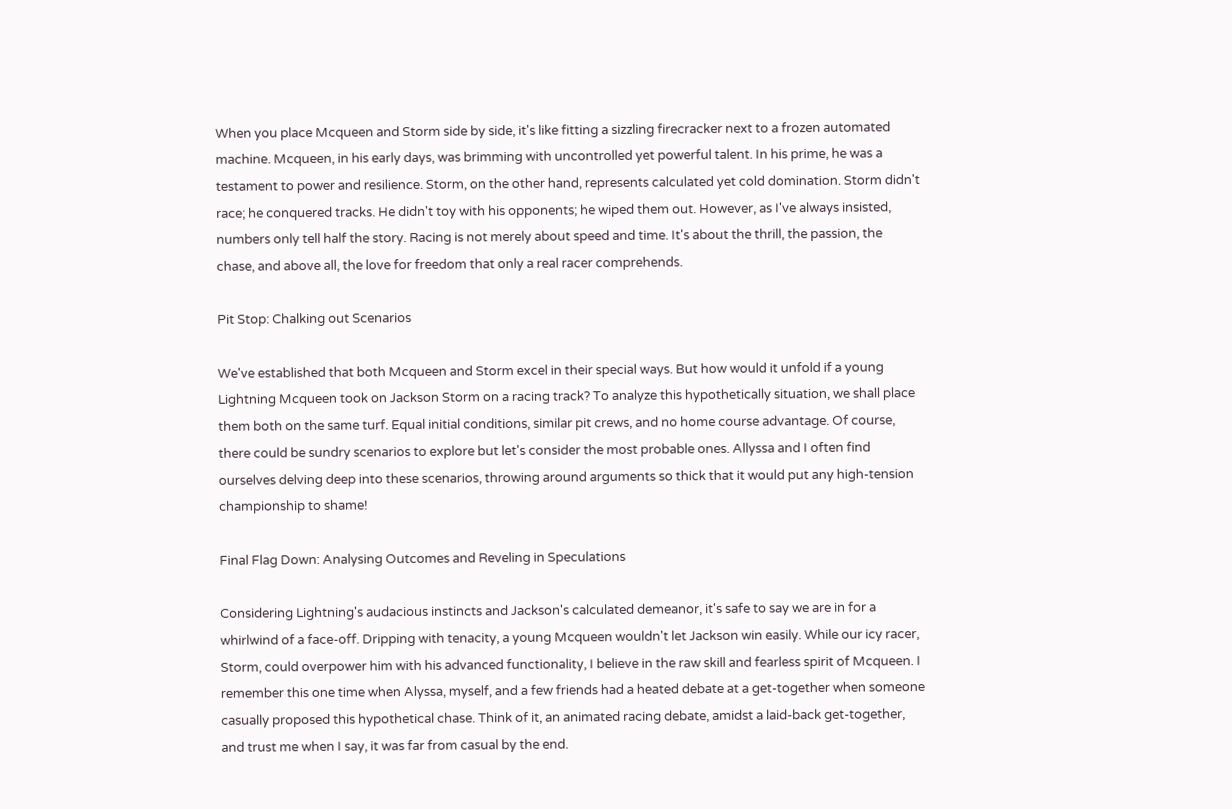When you place Mcqueen and Storm side by side, it's like fitting a sizzling firecracker next to a frozen automated machine. Mcqueen, in his early days, was brimming with uncontrolled yet powerful talent. In his prime, he was a testament to power and resilience. Storm, on the other hand, represents calculated yet cold domination. Storm didn't race; he conquered tracks. He didn't toy with his opponents; he wiped them out. However, as I've always insisted, numbers only tell half the story. Racing is not merely about speed and time. It's about the thrill, the passion, the chase, and above all, the love for freedom that only a real racer comprehends.

Pit Stop: Chalking out Scenarios

We've established that both Mcqueen and Storm excel in their special ways. But how would it unfold if a young Lightning Mcqueen took on Jackson Storm on a racing track? To analyze this hypothetically situation, we shall place them both on the same turf. Equal initial conditions, similar pit crews, and no home course advantage. Of course, there could be sundry scenarios to explore but let's consider the most probable ones. Allyssa and I often find ourselves delving deep into these scenarios, throwing around arguments so thick that it would put any high-tension championship to shame!

Final Flag Down: Analysing Outcomes and Reveling in Speculations

Considering Lightning's audacious instincts and Jackson's calculated demeanor, it's safe to say we are in for a whirlwind of a face-off. Dripping with tenacity, a young Mcqueen wouldn't let Jackson win easily. While our icy racer, Storm, could overpower him with his advanced functionality, I believe in the raw skill and fearless spirit of Mcqueen. I remember this one time when Alyssa, myself, and a few friends had a heated debate at a get-together when someone casually proposed this hypothetical chase. Think of it, an animated racing debate, amidst a laid-back get-together, and trust me when I say, it was far from casual by the end.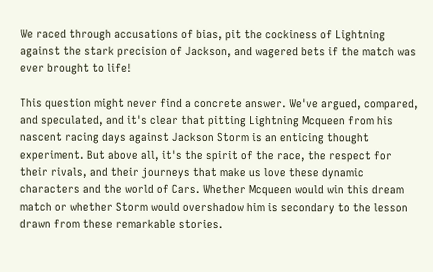We raced through accusations of bias, pit the cockiness of Lightning against the stark precision of Jackson, and wagered bets if the match was ever brought to life!

This question might never find a concrete answer. We've argued, compared, and speculated, and it's clear that pitting Lightning Mcqueen from his nascent racing days against Jackson Storm is an enticing thought experiment. But above all, it's the spirit of the race, the respect for their rivals, and their journeys that make us love these dynamic characters and the world of Cars. Whether Mcqueen would win this dream match or whether Storm would overshadow him is secondary to the lesson drawn from these remarkable stories.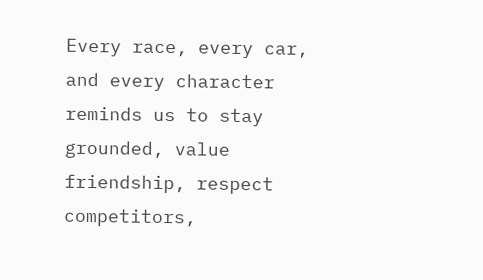Every race, every car, and every character reminds us to stay grounded, value friendship, respect competitors,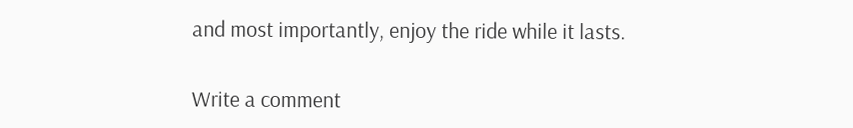and most importantly, enjoy the ride while it lasts.

Write a comment